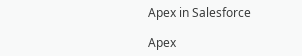Apex in Salesforce

Apex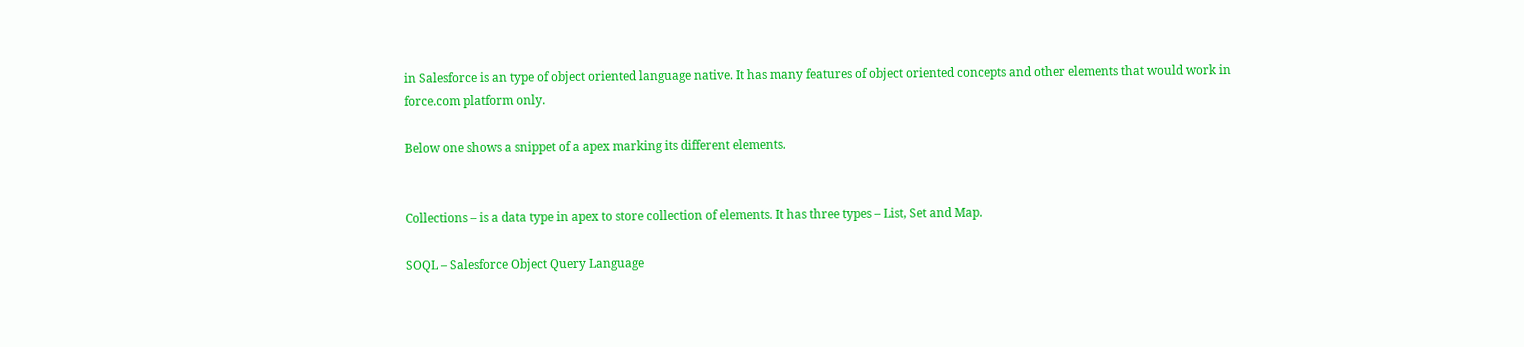in Salesforce is an type of object oriented language native. It has many features of object oriented concepts and other elements that would work in force.com platform only.

Below one shows a snippet of a apex marking its different elements.


Collections – is a data type in apex to store collection of elements. It has three types – List, Set and Map.

SOQL – Salesforce Object Query Language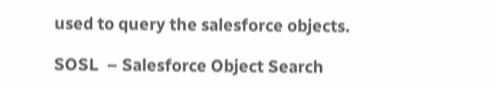used to query the salesforce objects.

SOSL  – Salesforce Object Search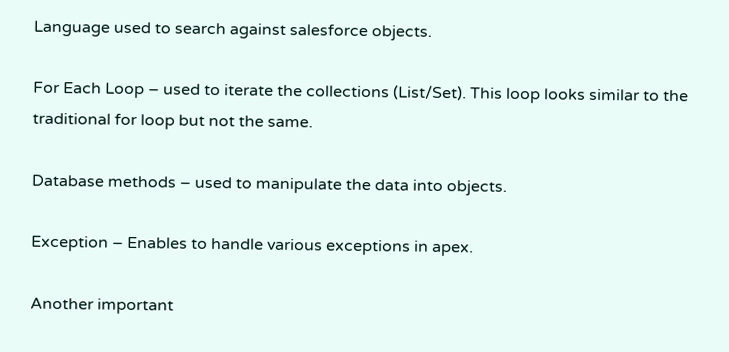Language used to search against salesforce objects.

For Each Loop – used to iterate the collections (List/Set). This loop looks similar to the traditional for loop but not the same.

Database methods – used to manipulate the data into objects.

Exception – Enables to handle various exceptions in apex.

Another important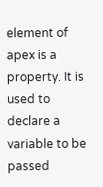element of apex is a property. It is used to declare a variable to be passed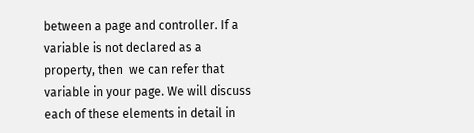between a page and controller. If a variable is not declared as a property, then  we can refer that variable in your page. We will discuss each of these elements in detail in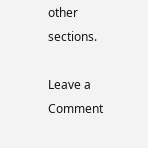other sections.

Leave a Comment